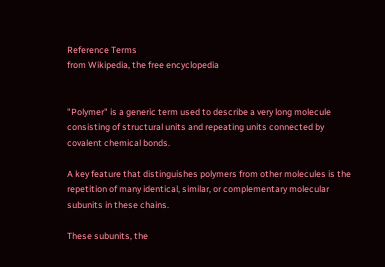Reference Terms
from Wikipedia, the free encyclopedia


"Polymer" is a generic term used to describe a very long molecule consisting of structural units and repeating units connected by covalent chemical bonds.

A key feature that distinguishes polymers from other molecules is the repetition of many identical, similar, or complementary molecular subunits in these chains.

These subunits, the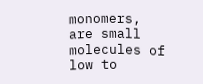monomers, are small molecules of low to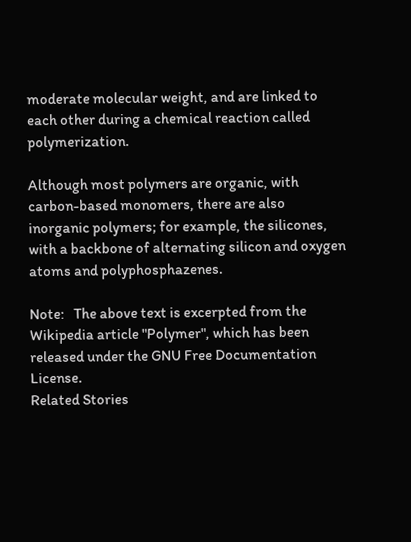moderate molecular weight, and are linked to each other during a chemical reaction called polymerization.

Although most polymers are organic, with carbon-based monomers, there are also inorganic polymers; for example, the silicones, with a backbone of alternating silicon and oxygen atoms and polyphosphazenes.

Note:   The above text is excerpted from the Wikipedia article "Polymer", which has been released under the GNU Free Documentation License.
Related Stories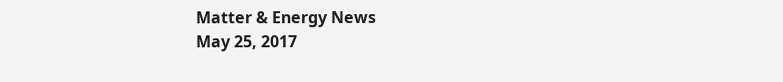Matter & Energy News
May 25, 2017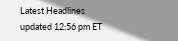Latest Headlines
updated 12:56 pm ET